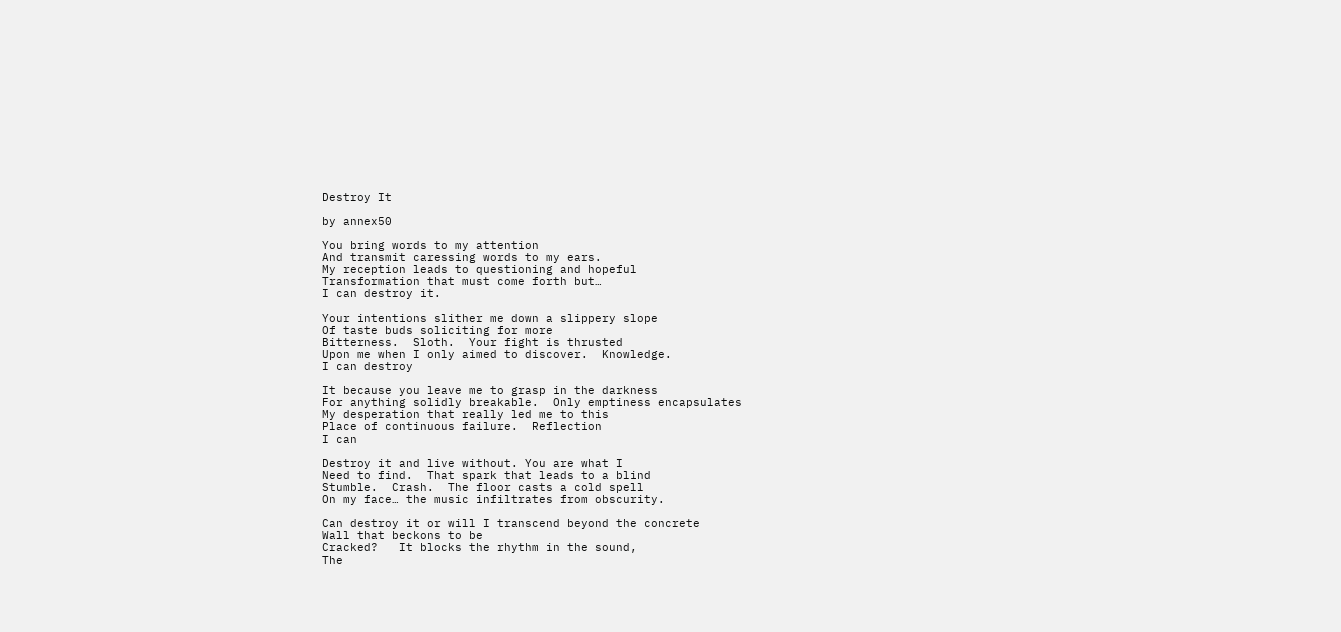Destroy It

by annex50

You bring words to my attention
And transmit caressing words to my ears.
My reception leads to questioning and hopeful
Transformation that must come forth but…
I can destroy it.

Your intentions slither me down a slippery slope
Of taste buds soliciting for more
Bitterness.  Sloth.  Your fight is thrusted
Upon me when I only aimed to discover.  Knowledge.
I can destroy

It because you leave me to grasp in the darkness
For anything solidly breakable.  Only emptiness encapsulates
My desperation that really led me to this
Place of continuous failure.  Reflection
I can

Destroy it and live without. You are what I
Need to find.  That spark that leads to a blind
Stumble.  Crash.  The floor casts a cold spell
On my face… the music infiltrates from obscurity.

Can destroy it or will I transcend beyond the concrete
Wall that beckons to be
Cracked?   It blocks the rhythm in the sound,
The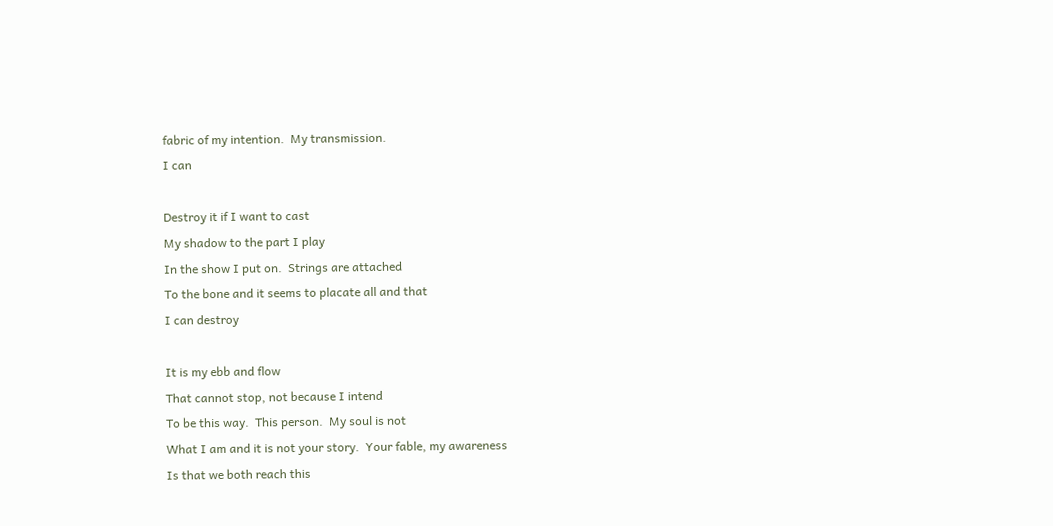fabric of my intention.  My transmission.
I can

Destroy it if I want to cast
My shadow to the part I play
In the show I put on.  Strings are attached
To the bone and it seems to placate all and that
I can destroy

It is my ebb and flow
That cannot stop, not because I intend
To be this way.  This person.  My soul is not
What I am and it is not your story.  Your fable, my awareness
Is that we both reach this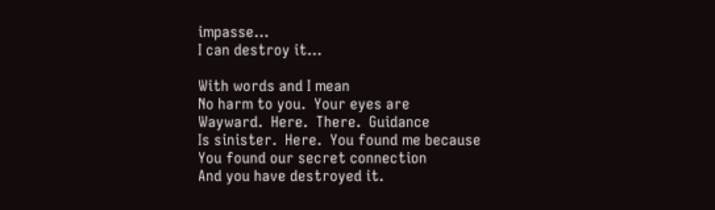impasse…
I can destroy it…

With words and I mean
No harm to you.  Your eyes are
Wayward.  Here.  There.  Guidance
Is sinister.  Here.  You found me because
You found our secret connection
And you have destroyed it.